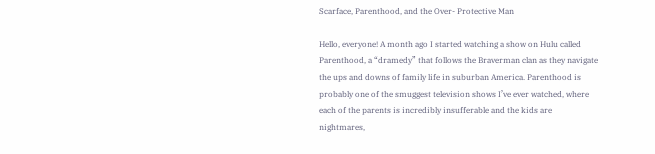Scarface, Parenthood, and the Over- Protective Man

Hello, everyone! A month ago I started watching a show on Hulu called Parenthood, a “dramedy” that follows the Braverman clan as they navigate the ups and downs of family life in suburban America. Parenthood is probably one of the smuggest television shows I’ve ever watched, where each of the parents is incredibly insufferable and the kids are nightmares,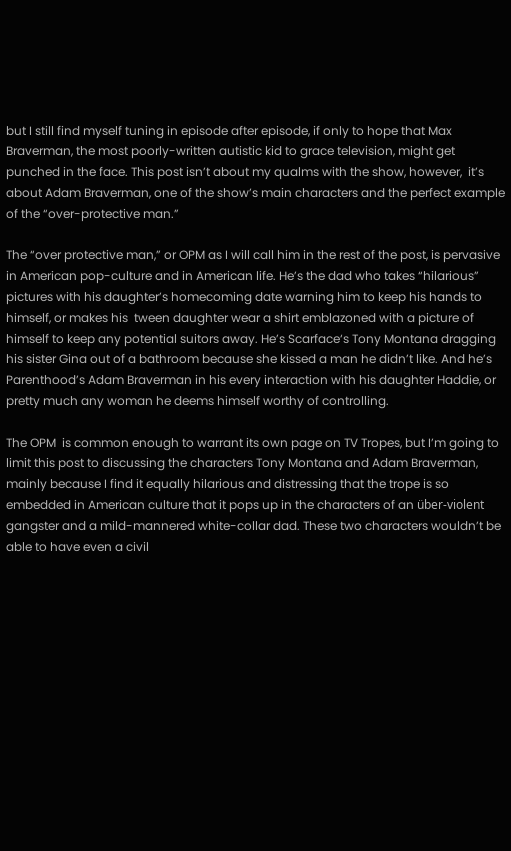but I still find myself tuning in episode after episode, if only to hope that Max Braverman, the most poorly-written autistic kid to grace television, might get punched in the face. This post isn’t about my qualms with the show, however,  it’s about Adam Braverman, one of the show’s main characters and the perfect example of the “over-protective man.”

The “over protective man,” or OPM as I will call him in the rest of the post, is pervasive in American pop-culture and in American life. He’s the dad who takes “hilarious” pictures with his daughter’s homecoming date warning him to keep his hands to himself, or makes his  tween daughter wear a shirt emblazoned with a picture of himself to keep any potential suitors away. He’s Scarface‘s Tony Montana dragging his sister Gina out of a bathroom because she kissed a man he didn’t like. And he’s Parenthood’s Adam Braverman in his every interaction with his daughter Haddie, or pretty much any woman he deems himself worthy of controlling.

The OPM  is common enough to warrant its own page on TV Tropes, but I’m going to limit this post to discussing the characters Tony Montana and Adam Braverman, mainly because I find it equally hilarious and distressing that the trope is so embedded in American culture that it pops up in the characters of an über-violent gangster and a mild-mannered white-collar dad. These two characters wouldn’t be able to have even a civil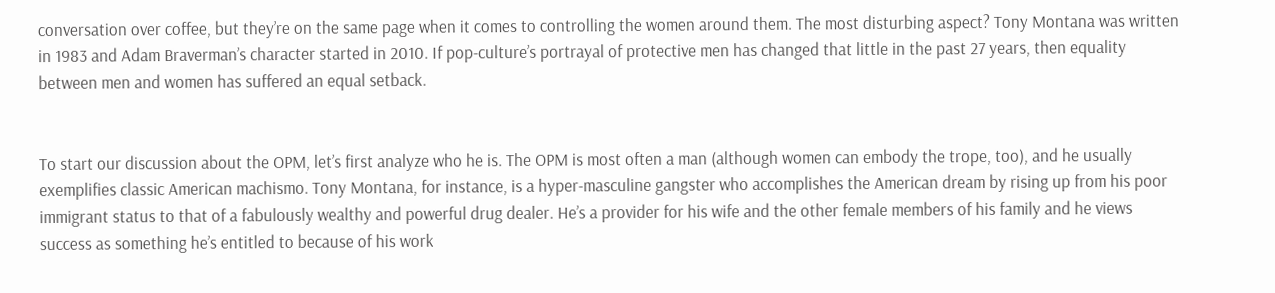conversation over coffee, but they’re on the same page when it comes to controlling the women around them. The most disturbing aspect? Tony Montana was written in 1983 and Adam Braverman’s character started in 2010. If pop-culture’s portrayal of protective men has changed that little in the past 27 years, then equality between men and women has suffered an equal setback.


To start our discussion about the OPM, let’s first analyze who he is. The OPM is most often a man (although women can embody the trope, too), and he usually exemplifies classic American machismo. Tony Montana, for instance, is a hyper-masculine gangster who accomplishes the American dream by rising up from his poor immigrant status to that of a fabulously wealthy and powerful drug dealer. He’s a provider for his wife and the other female members of his family and he views success as something he’s entitled to because of his work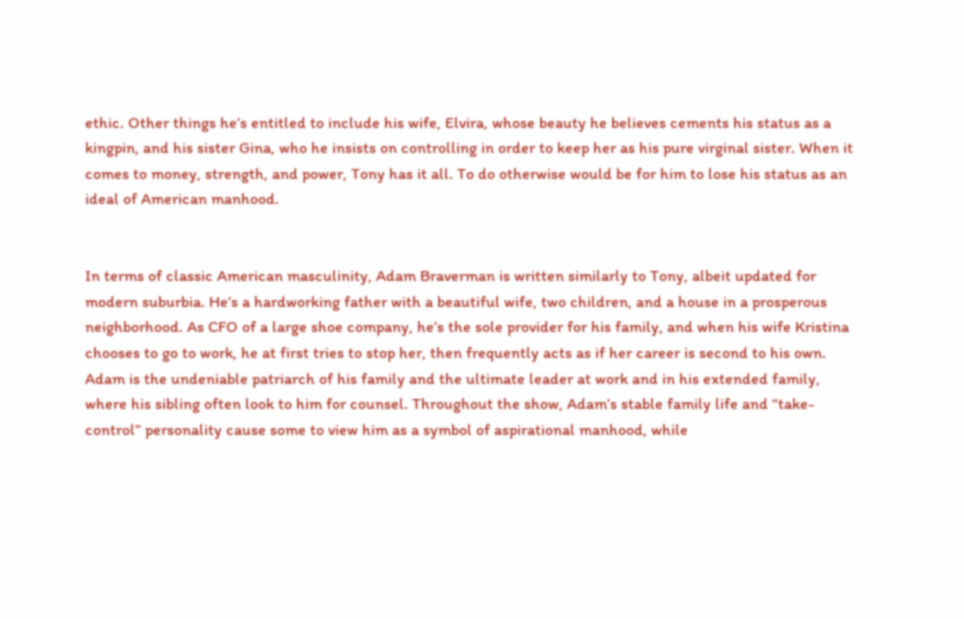ethic. Other things he’s entitled to include his wife, Elvira, whose beauty he believes cements his status as a kingpin, and his sister Gina, who he insists on controlling in order to keep her as his pure virginal sister. When it comes to money, strength, and power, Tony has it all. To do otherwise would be for him to lose his status as an ideal of American manhood.


In terms of classic American masculinity, Adam Braverman is written similarly to Tony, albeit updated for modern suburbia. He’s a hardworking father with a beautiful wife, two children, and a house in a prosperous neighborhood. As CFO of a large shoe company, he’s the sole provider for his family, and when his wife Kristina chooses to go to work, he at first tries to stop her, then frequently acts as if her career is second to his own. Adam is the undeniable patriarch of his family and the ultimate leader at work and in his extended family, where his sibling often look to him for counsel. Throughout the show, Adam’s stable family life and “take-control” personality cause some to view him as a symbol of aspirational manhood, while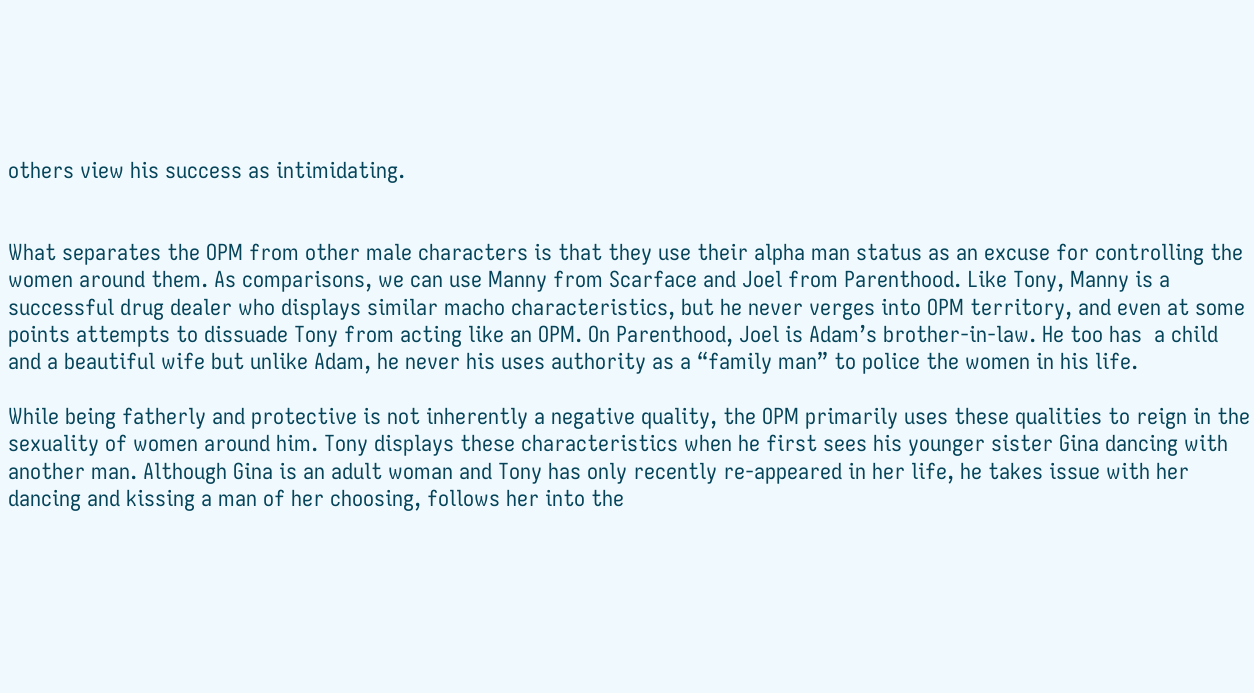others view his success as intimidating.


What separates the OPM from other male characters is that they use their alpha man status as an excuse for controlling the women around them. As comparisons, we can use Manny from Scarface and Joel from Parenthood. Like Tony, Manny is a successful drug dealer who displays similar macho characteristics, but he never verges into OPM territory, and even at some points attempts to dissuade Tony from acting like an OPM. On Parenthood, Joel is Adam’s brother-in-law. He too has  a child and a beautiful wife but unlike Adam, he never his uses authority as a “family man” to police the women in his life.

While being fatherly and protective is not inherently a negative quality, the OPM primarily uses these qualities to reign in the sexuality of women around him. Tony displays these characteristics when he first sees his younger sister Gina dancing with another man. Although Gina is an adult woman and Tony has only recently re-appeared in her life, he takes issue with her dancing and kissing a man of her choosing, follows her into the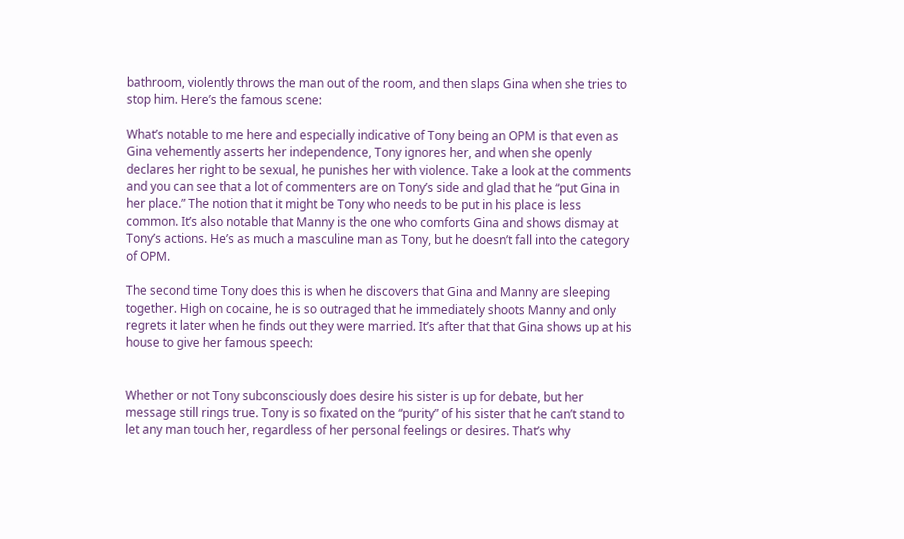bathroom, violently throws the man out of the room, and then slaps Gina when she tries to stop him. Here’s the famous scene:

What’s notable to me here and especially indicative of Tony being an OPM is that even as Gina vehemently asserts her independence, Tony ignores her, and when she openly declares her right to be sexual, he punishes her with violence. Take a look at the comments and you can see that a lot of commenters are on Tony’s side and glad that he “put Gina in her place.” The notion that it might be Tony who needs to be put in his place is less common. It’s also notable that Manny is the one who comforts Gina and shows dismay at Tony’s actions. He’s as much a masculine man as Tony, but he doesn’t fall into the category of OPM.

The second time Tony does this is when he discovers that Gina and Manny are sleeping together. High on cocaine, he is so outraged that he immediately shoots Manny and only regrets it later when he finds out they were married. It’s after that that Gina shows up at his house to give her famous speech:


Whether or not Tony subconsciously does desire his sister is up for debate, but her message still rings true. Tony is so fixated on the “purity” of his sister that he can’t stand to let any man touch her, regardless of her personal feelings or desires. That’s why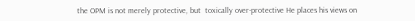the OPM is not merely protective, but  toxically over-protective He places his views on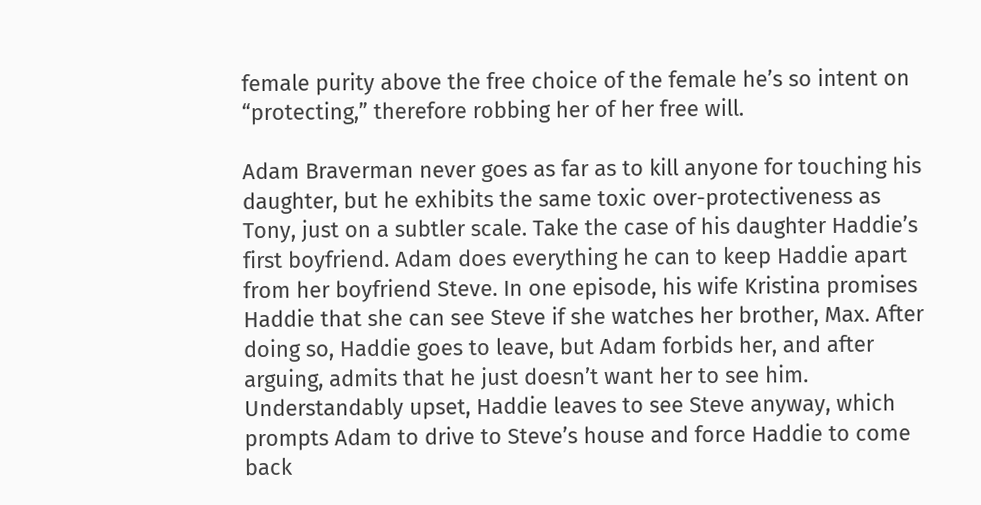female purity above the free choice of the female he’s so intent on “protecting,” therefore robbing her of her free will.

Adam Braverman never goes as far as to kill anyone for touching his daughter, but he exhibits the same toxic over-protectiveness as Tony, just on a subtler scale. Take the case of his daughter Haddie’s first boyfriend. Adam does everything he can to keep Haddie apart from her boyfriend Steve. In one episode, his wife Kristina promises Haddie that she can see Steve if she watches her brother, Max. After doing so, Haddie goes to leave, but Adam forbids her, and after arguing, admits that he just doesn’t want her to see him. Understandably upset, Haddie leaves to see Steve anyway, which prompts Adam to drive to Steve’s house and force Haddie to come back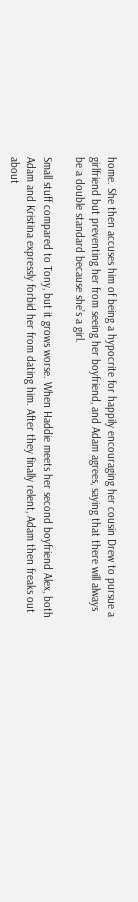home. She then accuses him of being a hypocrite for happily encouraging her cousin Drew to pursue a girlfriend but preventing her from seeing her boyfriend, and Adam agrees, saying that there will always be a double standard because she’s a girl.

Small stuff compared to Tony, but it grows worse. When Haddie meets her second boyfriend Alex, both Adam and Kristina expressly forbid her from dating him. After they finally relent, Adam then freaks out about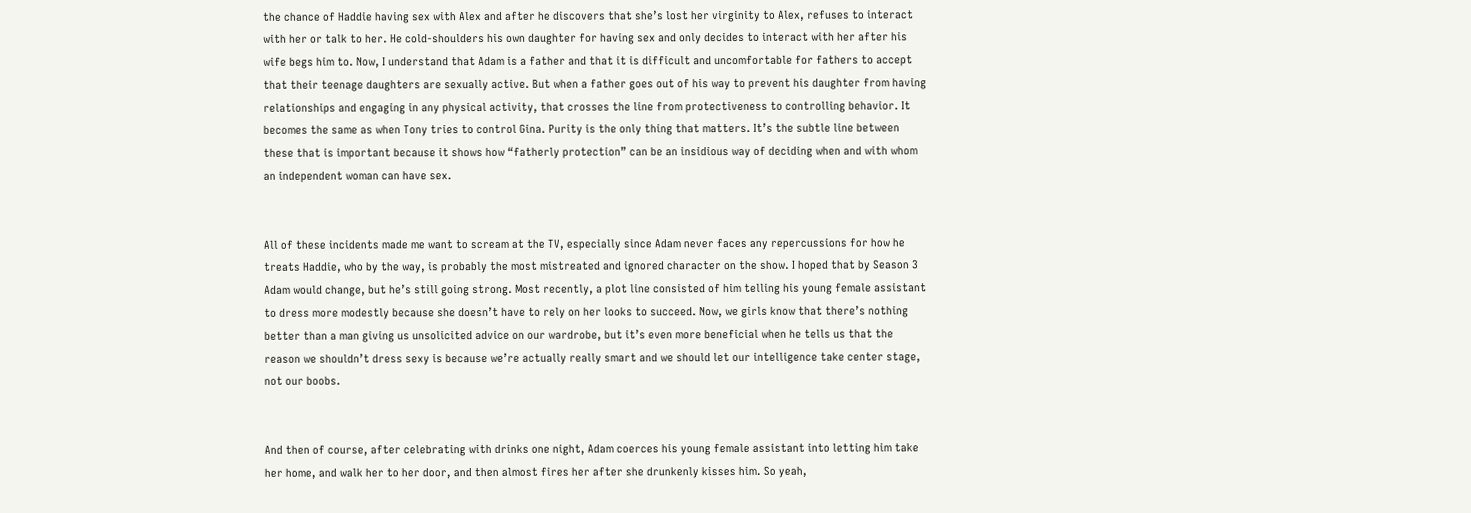the chance of Haddie having sex with Alex and after he discovers that she’s lost her virginity to Alex, refuses to interact with her or talk to her. He cold-shoulders his own daughter for having sex and only decides to interact with her after his wife begs him to. Now, I understand that Adam is a father and that it is difficult and uncomfortable for fathers to accept that their teenage daughters are sexually active. But when a father goes out of his way to prevent his daughter from having relationships and engaging in any physical activity, that crosses the line from protectiveness to controlling behavior. It becomes the same as when Tony tries to control Gina. Purity is the only thing that matters. It’s the subtle line between these that is important because it shows how “fatherly protection” can be an insidious way of deciding when and with whom an independent woman can have sex.


All of these incidents made me want to scream at the TV, especially since Adam never faces any repercussions for how he treats Haddie, who by the way, is probably the most mistreated and ignored character on the show. I hoped that by Season 3 Adam would change, but he’s still going strong. Most recently, a plot line consisted of him telling his young female assistant to dress more modestly because she doesn’t have to rely on her looks to succeed. Now, we girls know that there’s nothing better than a man giving us unsolicited advice on our wardrobe, but it’s even more beneficial when he tells us that the reason we shouldn’t dress sexy is because we’re actually really smart and we should let our intelligence take center stage, not our boobs.


And then of course, after celebrating with drinks one night, Adam coerces his young female assistant into letting him take her home, and walk her to her door, and then almost fires her after she drunkenly kisses him. So yeah,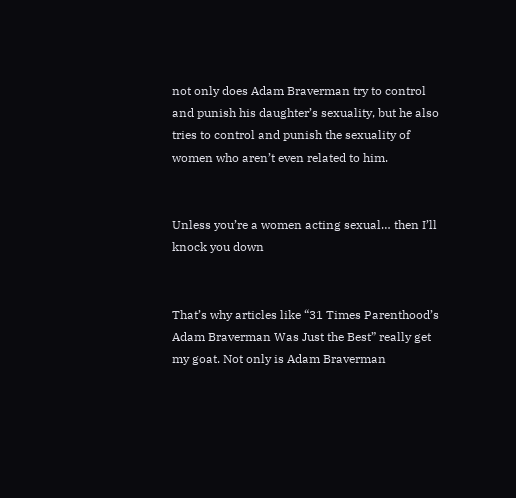not only does Adam Braverman try to control and punish his daughter’s sexuality, but he also tries to control and punish the sexuality of women who aren’t even related to him.


Unless you’re a women acting sexual… then I’ll knock you down


That’s why articles like “31 Times Parenthood’s Adam Braverman Was Just the Best” really get my goat. Not only is Adam Braverman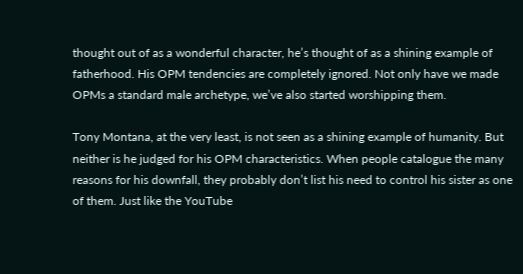thought out of as a wonderful character, he’s thought of as a shining example of fatherhood. His OPM tendencies are completely ignored. Not only have we made OPMs a standard male archetype, we’ve also started worshipping them.

Tony Montana, at the very least, is not seen as a shining example of humanity. But neither is he judged for his OPM characteristics. When people catalogue the many reasons for his downfall, they probably don’t list his need to control his sister as one of them. Just like the YouTube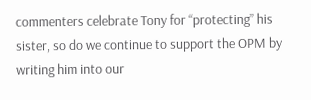commenters celebrate Tony for “protecting” his sister, so do we continue to support the OPM by writing him into our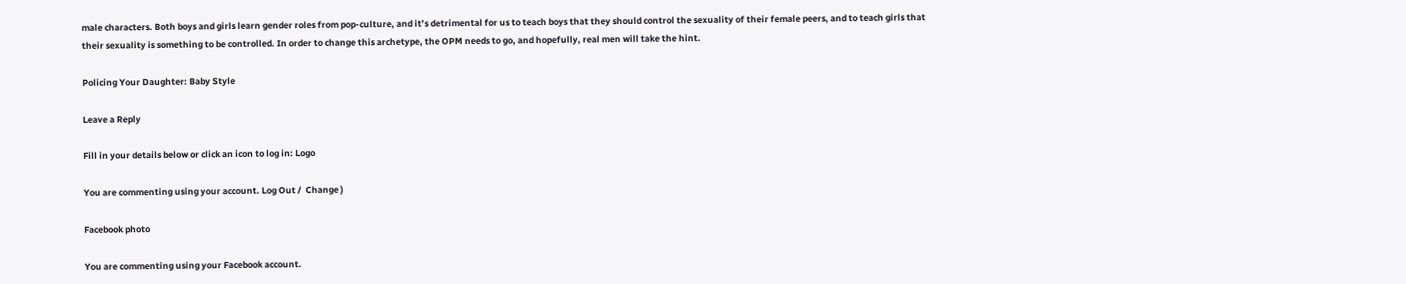male characters. Both boys and girls learn gender roles from pop-culture, and it’s detrimental for us to teach boys that they should control the sexuality of their female peers, and to teach girls that their sexuality is something to be controlled. In order to change this archetype, the OPM needs to go, and hopefully, real men will take the hint.

Policing Your Daughter: Baby Style

Leave a Reply

Fill in your details below or click an icon to log in: Logo

You are commenting using your account. Log Out /  Change )

Facebook photo

You are commenting using your Facebook account.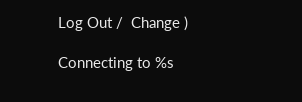Log Out /  Change )

Connecting to %s